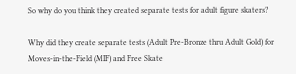So why do you think they created separate tests for adult figure skaters?

Why did they create separate tests (Adult Pre-Bronze thru Adult Gold) for Moves-in-the-Field (MIF) and Free Skate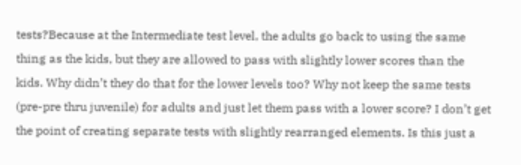tests?Because at the Intermediate test level, the adults go back to using the same thing as the kids, but they are allowed to pass with slightly lower scores than the kids. Why didn’t they do that for the lower levels too? Why not keep the same tests (pre-pre thru juvenile) for adults and just let them pass with a lower score? I don’t get the point of creating separate tests with slightly rearranged elements. Is this just a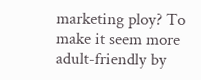marketing ploy? To make it seem more adult-friendly by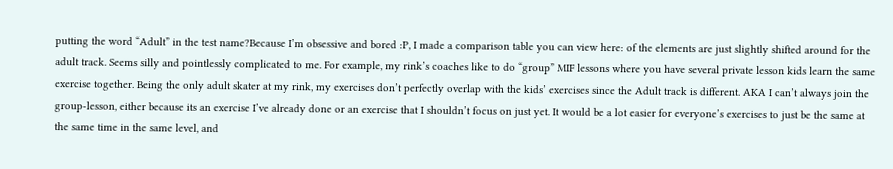putting the word “Adult” in the test name?Because I’m obsessive and bored :P, I made a comparison table you can view here: of the elements are just slightly shifted around for the adult track. Seems silly and pointlessly complicated to me. For example, my rink’s coaches like to do “group” MIF lessons where you have several private lesson kids learn the same exercise together. Being the only adult skater at my rink, my exercises don’t perfectly overlap with the kids’ exercises since the Adult track is different. AKA I can’t always join the group-lesson, either because its an exercise I’ve already done or an exercise that I shouldn’t focus on just yet. It would be a lot easier for everyone’s exercises to just be the same at the same time in the same level, and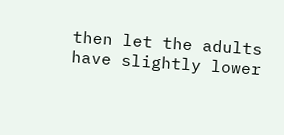then let the adults have slightly lower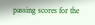passing scores for the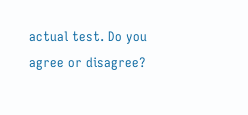actual test. Do you agree or disagree?